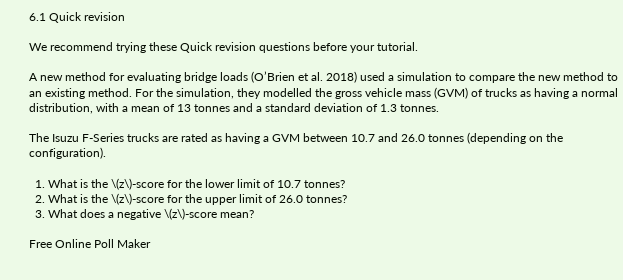6.1 Quick revision

We recommend trying these Quick revision questions before your tutorial.

A new method for evaluating bridge loads (O’Brien et al. 2018) used a simulation to compare the new method to an existing method. For the simulation, they modelled the gross vehicle mass (GVM) of trucks as having a normal distribution, with a mean of 13 tonnes and a standard deviation of 1.3 tonnes.

The Isuzu F-Series trucks are rated as having a GVM between 10.7 and 26.0 tonnes (depending on the configuration).

  1. What is the \(z\)-score for the lower limit of 10.7 tonnes?
  2. What is the \(z\)-score for the upper limit of 26.0 tonnes?
  3. What does a negative \(z\)-score mean?

Free Online Poll Maker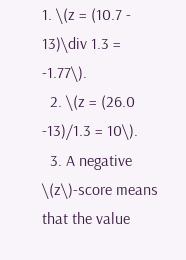1. \(z = (10.7 - 13)\div 1.3 = -1.77\).
  2. \(z = (26.0 -13)/1.3 = 10\).
  3. A negative \(z\)-score means that the value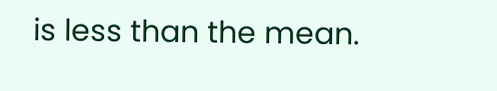is less than the mean.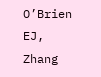O’Brien EJ, Zhang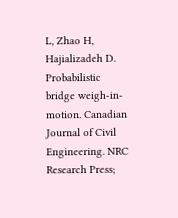L, Zhao H, Hajializadeh D. Probabilistic bridge weigh-in-motion. Canadian Journal of Civil Engineering. NRC Research Press;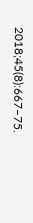2018;45(8):667–75.